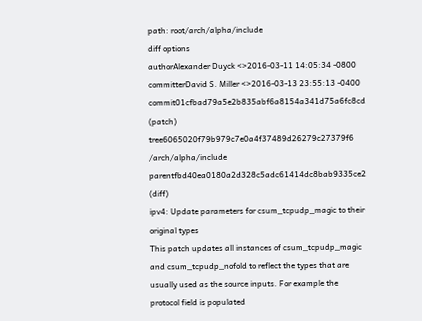path: root/arch/alpha/include
diff options
authorAlexander Duyck <>2016-03-11 14:05:34 -0800
committerDavid S. Miller <>2016-03-13 23:55:13 -0400
commit01cfbad79a5e2b835abf6a8154a341d75a6fc8cd (patch)
tree6065020f79b979c7e0a4f37489d26279c27379f6 /arch/alpha/include
parentfbd40ea0180a2d328c5adc61414dc8bab9335ce2 (diff)
ipv4: Update parameters for csum_tcpudp_magic to their original types
This patch updates all instances of csum_tcpudp_magic and csum_tcpudp_nofold to reflect the types that are usually used as the source inputs. For example the protocol field is populated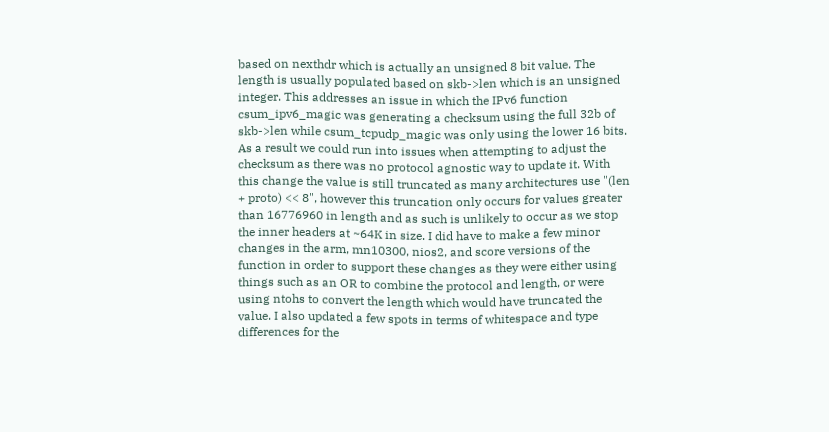based on nexthdr which is actually an unsigned 8 bit value. The length is usually populated based on skb->len which is an unsigned integer. This addresses an issue in which the IPv6 function csum_ipv6_magic was generating a checksum using the full 32b of skb->len while csum_tcpudp_magic was only using the lower 16 bits. As a result we could run into issues when attempting to adjust the checksum as there was no protocol agnostic way to update it. With this change the value is still truncated as many architectures use "(len + proto) << 8", however this truncation only occurs for values greater than 16776960 in length and as such is unlikely to occur as we stop the inner headers at ~64K in size. I did have to make a few minor changes in the arm, mn10300, nios2, and score versions of the function in order to support these changes as they were either using things such as an OR to combine the protocol and length, or were using ntohs to convert the length which would have truncated the value. I also updated a few spots in terms of whitespace and type differences for the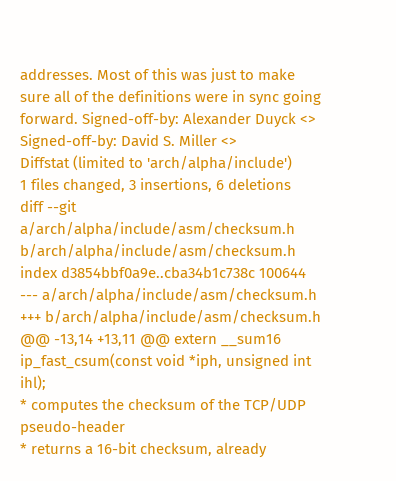addresses. Most of this was just to make sure all of the definitions were in sync going forward. Signed-off-by: Alexander Duyck <> Signed-off-by: David S. Miller <>
Diffstat (limited to 'arch/alpha/include')
1 files changed, 3 insertions, 6 deletions
diff --git a/arch/alpha/include/asm/checksum.h b/arch/alpha/include/asm/checksum.h
index d3854bbf0a9e..cba34b1c738c 100644
--- a/arch/alpha/include/asm/checksum.h
+++ b/arch/alpha/include/asm/checksum.h
@@ -13,14 +13,11 @@ extern __sum16 ip_fast_csum(const void *iph, unsigned int ihl);
* computes the checksum of the TCP/UDP pseudo-header
* returns a 16-bit checksum, already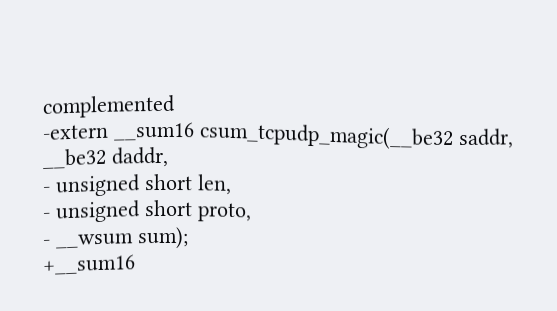complemented
-extern __sum16 csum_tcpudp_magic(__be32 saddr, __be32 daddr,
- unsigned short len,
- unsigned short proto,
- __wsum sum);
+__sum16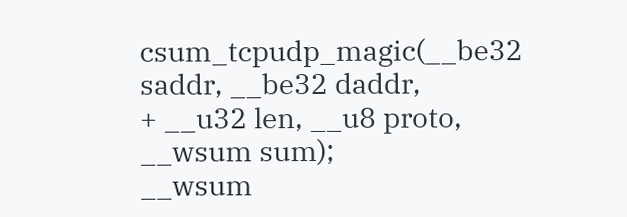csum_tcpudp_magic(__be32 saddr, __be32 daddr,
+ __u32 len, __u8 proto, __wsum sum);
__wsum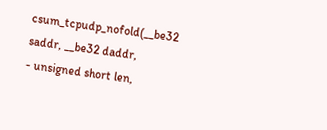csum_tcpudp_nofold(__be32 saddr, __be32 daddr,
- unsigned short len,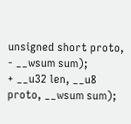unsigned short proto,
- __wsum sum);
+ __u32 len, __u8 proto, __wsum sum);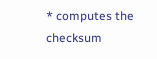* computes the checksum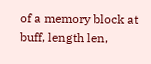of a memory block at buff, length len,